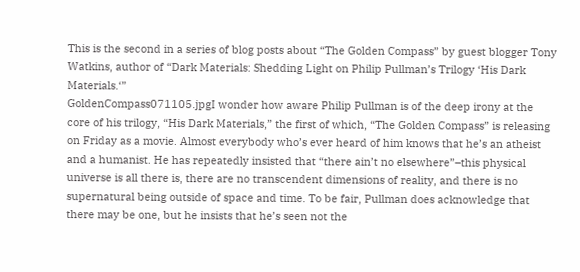This is the second in a series of blog posts about “The Golden Compass” by guest blogger Tony Watkins, author of “Dark Materials: Shedding Light on Philip Pullman’s Trilogy ‘His Dark Materials.‘”
GoldenCompass071105.jpgI wonder how aware Philip Pullman is of the deep irony at the core of his trilogy, “His Dark Materials,” the first of which, “The Golden Compass” is releasing on Friday as a movie. Almost everybody who’s ever heard of him knows that he’s an atheist and a humanist. He has repeatedly insisted that “there ain’t no elsewhere”–this physical universe is all there is, there are no transcendent dimensions of reality, and there is no supernatural being outside of space and time. To be fair, Pullman does acknowledge that there may be one, but he insists that he’s seen not the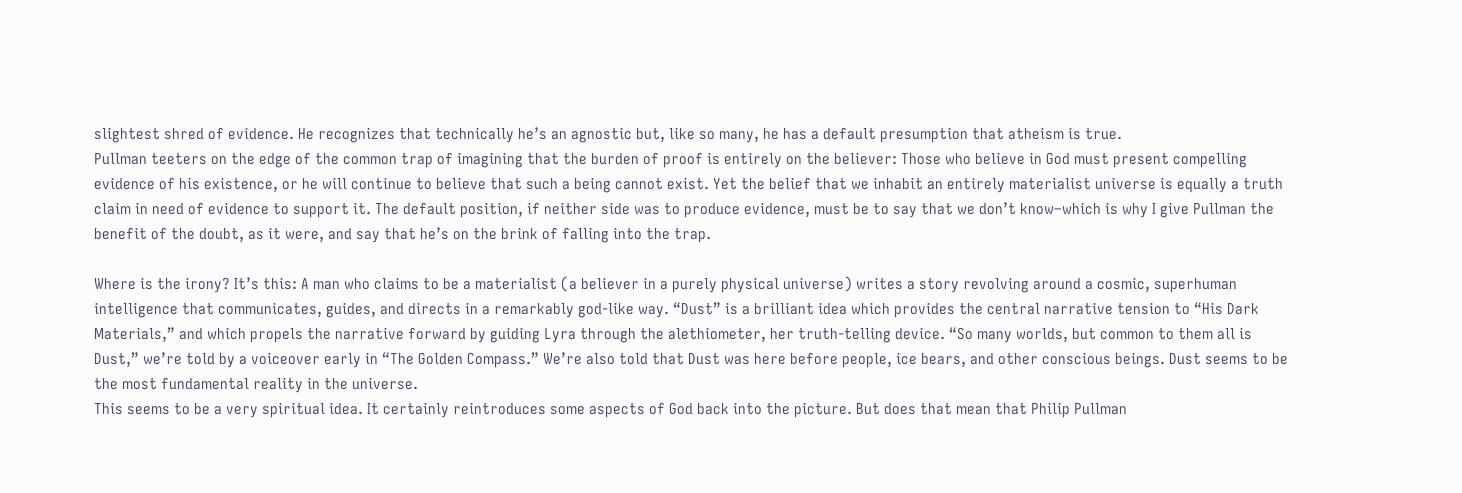slightest shred of evidence. He recognizes that technically he’s an agnostic but, like so many, he has a default presumption that atheism is true.
Pullman teeters on the edge of the common trap of imagining that the burden of proof is entirely on the believer: Those who believe in God must present compelling evidence of his existence, or he will continue to believe that such a being cannot exist. Yet the belief that we inhabit an entirely materialist universe is equally a truth claim in need of evidence to support it. The default position, if neither side was to produce evidence, must be to say that we don’t know–which is why I give Pullman the benefit of the doubt, as it were, and say that he’s on the brink of falling into the trap.

Where is the irony? It’s this: A man who claims to be a materialist (a believer in a purely physical universe) writes a story revolving around a cosmic, superhuman intelligence that communicates, guides, and directs in a remarkably god-like way. “Dust” is a brilliant idea which provides the central narrative tension to “His Dark Materials,” and which propels the narrative forward by guiding Lyra through the alethiometer, her truth-telling device. “So many worlds, but common to them all is Dust,” we’re told by a voiceover early in “The Golden Compass.” We’re also told that Dust was here before people, ice bears, and other conscious beings. Dust seems to be the most fundamental reality in the universe.
This seems to be a very spiritual idea. It certainly reintroduces some aspects of God back into the picture. But does that mean that Philip Pullman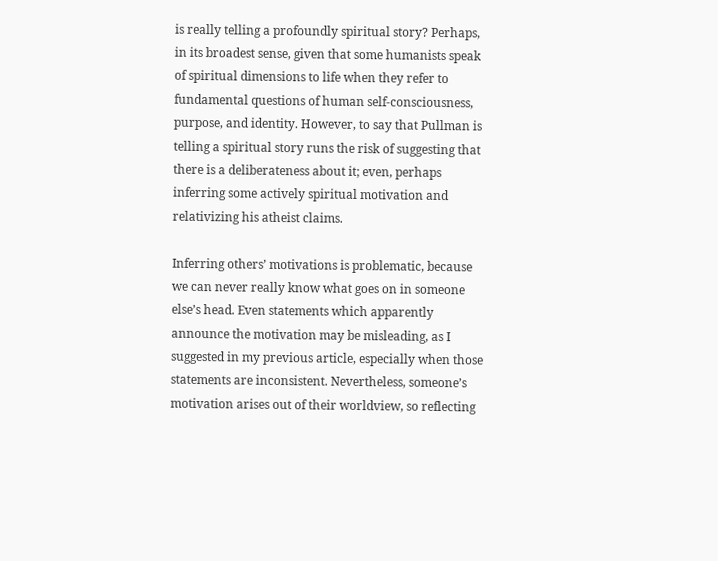is really telling a profoundly spiritual story? Perhaps, in its broadest sense, given that some humanists speak of spiritual dimensions to life when they refer to fundamental questions of human self-consciousness, purpose, and identity. However, to say that Pullman is telling a spiritual story runs the risk of suggesting that there is a deliberateness about it; even, perhaps inferring some actively spiritual motivation and relativizing his atheist claims.

Inferring others’ motivations is problematic, because we can never really know what goes on in someone else’s head. Even statements which apparently announce the motivation may be misleading, as I suggested in my previous article, especially when those statements are inconsistent. Nevertheless, someone’s motivation arises out of their worldview, so reflecting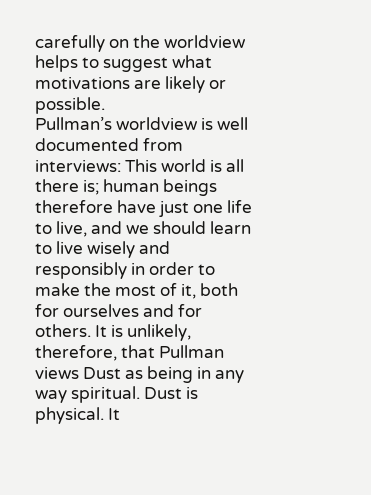carefully on the worldview helps to suggest what motivations are likely or possible.
Pullman’s worldview is well documented from interviews: This world is all there is; human beings therefore have just one life to live, and we should learn to live wisely and responsibly in order to make the most of it, both for ourselves and for others. It is unlikely, therefore, that Pullman views Dust as being in any way spiritual. Dust is physical. It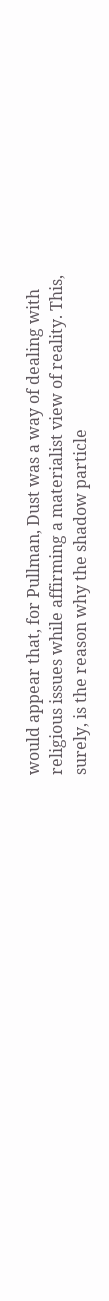would appear that, for Pullman, Dust was a way of dealing with religious issues while affirming a materialist view of reality. This, surely, is the reason why the shadow particle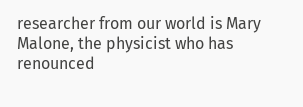researcher from our world is Mary Malone, the physicist who has renounced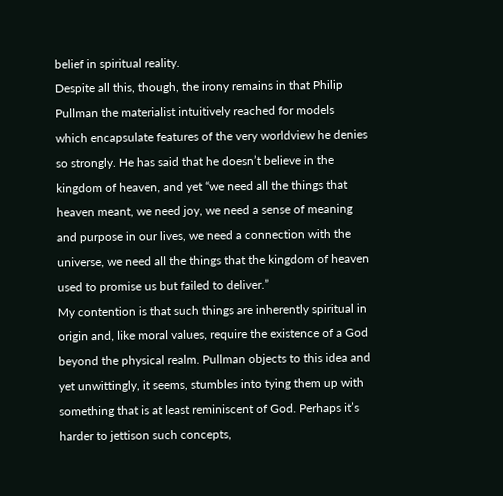belief in spiritual reality.
Despite all this, though, the irony remains in that Philip Pullman the materialist intuitively reached for models which encapsulate features of the very worldview he denies so strongly. He has said that he doesn’t believe in the kingdom of heaven, and yet “we need all the things that heaven meant, we need joy, we need a sense of meaning and purpose in our lives, we need a connection with the universe, we need all the things that the kingdom of heaven used to promise us but failed to deliver.”
My contention is that such things are inherently spiritual in origin and, like moral values, require the existence of a God beyond the physical realm. Pullman objects to this idea and yet unwittingly, it seems, stumbles into tying them up with something that is at least reminiscent of God. Perhaps it’s harder to jettison such concepts,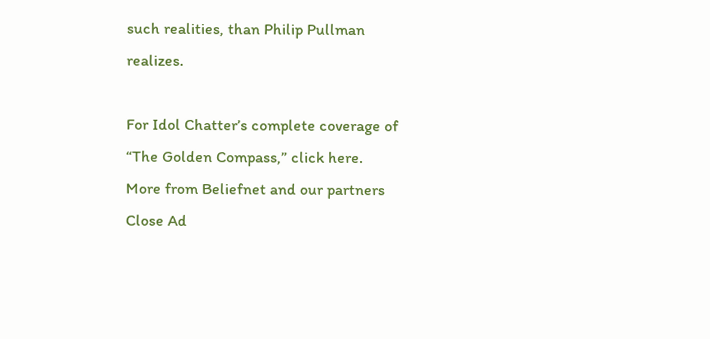such realities, than Philip Pullman realizes.

For Idol Chatter’s complete coverage of “The Golden Compass,” click here.
More from Beliefnet and our partners
Close Ad